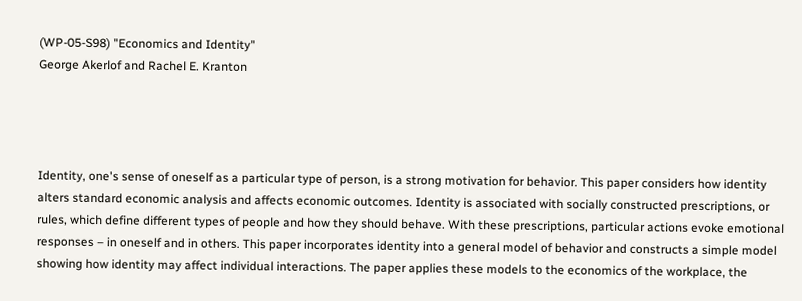(WP-05-S98) "Economics and Identity"
George Akerlof and Rachel E. Kranton




Identity, one's sense of oneself as a particular type of person, is a strong motivation for behavior. This paper considers how identity alters standard economic analysis and affects economic outcomes. Identity is associated with socially constructed prescriptions, or rules, which define different types of people and how they should behave. With these prescriptions, particular actions evoke emotional responses – in oneself and in others. This paper incorporates identity into a general model of behavior and constructs a simple model showing how identity may affect individual interactions. The paper applies these models to the economics of the workplace, the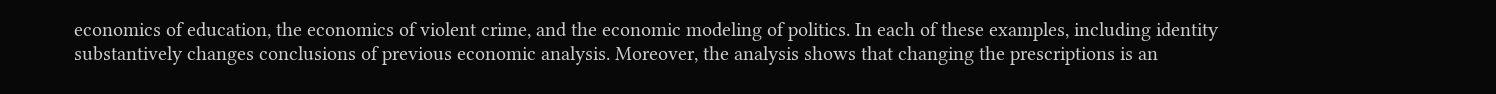economics of education, the economics of violent crime, and the economic modeling of politics. In each of these examples, including identity substantively changes conclusions of previous economic analysis. Moreover, the analysis shows that changing the prescriptions is an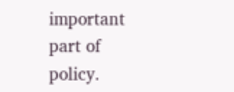important part of policy.